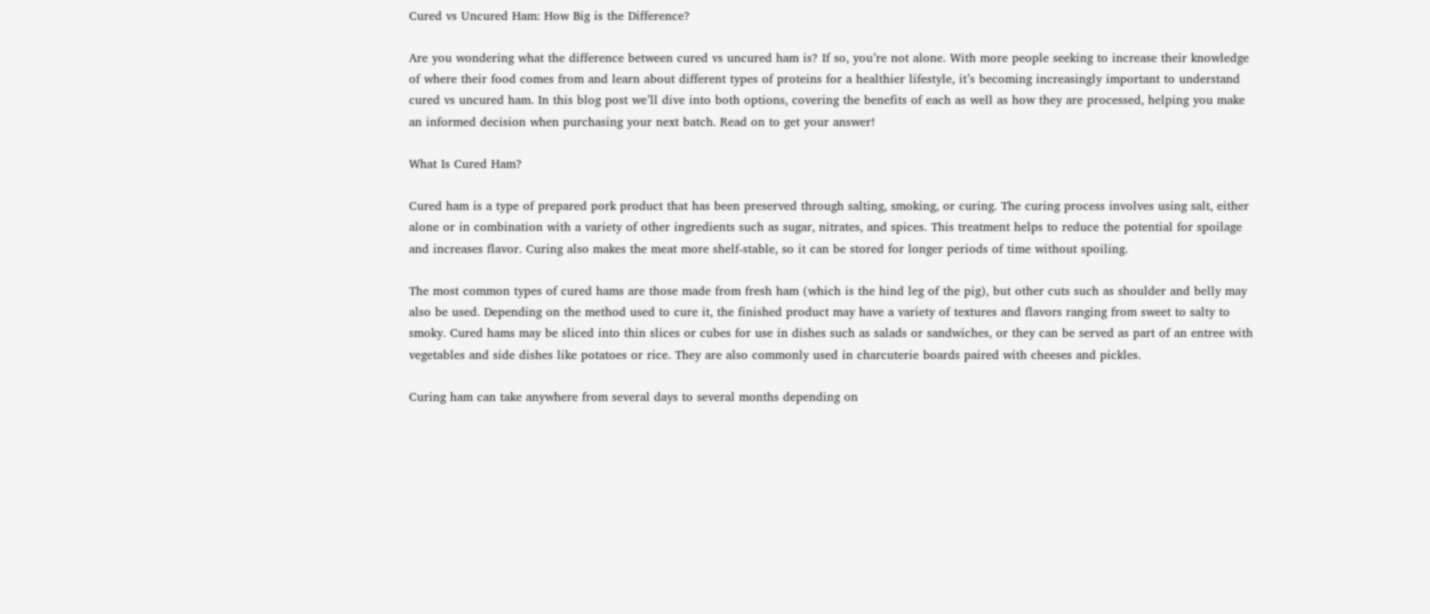Cured vs Uncured Ham: How Big is the Difference?

Are you wondering what the difference between cured vs uncured ham is? If so, you’re not alone. With more people seeking to increase their knowledge of where their food comes from and learn about different types of proteins for a healthier lifestyle, it’s becoming increasingly important to understand cured vs uncured ham. In this blog post we’ll dive into both options, covering the benefits of each as well as how they are processed, helping you make an informed decision when purchasing your next batch. Read on to get your answer!

What Is Cured Ham?

Cured ham is a type of prepared pork product that has been preserved through salting, smoking, or curing. The curing process involves using salt, either alone or in combination with a variety of other ingredients such as sugar, nitrates, and spices. This treatment helps to reduce the potential for spoilage and increases flavor. Curing also makes the meat more shelf-stable, so it can be stored for longer periods of time without spoiling.

The most common types of cured hams are those made from fresh ham (which is the hind leg of the pig), but other cuts such as shoulder and belly may also be used. Depending on the method used to cure it, the finished product may have a variety of textures and flavors ranging from sweet to salty to smoky. Cured hams may be sliced into thin slices or cubes for use in dishes such as salads or sandwiches, or they can be served as part of an entree with vegetables and side dishes like potatoes or rice. They are also commonly used in charcuterie boards paired with cheeses and pickles.

Curing ham can take anywhere from several days to several months depending on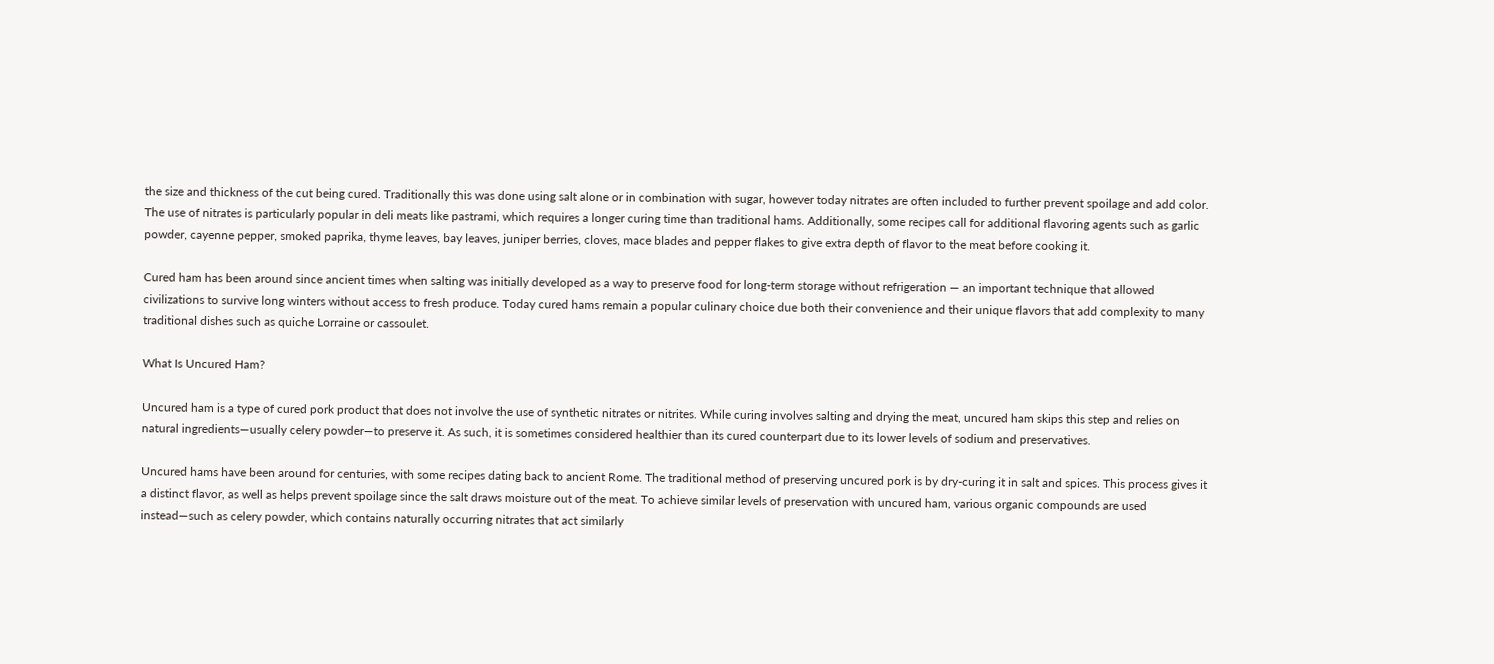the size and thickness of the cut being cured. Traditionally this was done using salt alone or in combination with sugar, however today nitrates are often included to further prevent spoilage and add color. The use of nitrates is particularly popular in deli meats like pastrami, which requires a longer curing time than traditional hams. Additionally, some recipes call for additional flavoring agents such as garlic powder, cayenne pepper, smoked paprika, thyme leaves, bay leaves, juniper berries, cloves, mace blades and pepper flakes to give extra depth of flavor to the meat before cooking it.

Cured ham has been around since ancient times when salting was initially developed as a way to preserve food for long-term storage without refrigeration — an important technique that allowed civilizations to survive long winters without access to fresh produce. Today cured hams remain a popular culinary choice due both their convenience and their unique flavors that add complexity to many traditional dishes such as quiche Lorraine or cassoulet.

What Is Uncured Ham?

Uncured ham is a type of cured pork product that does not involve the use of synthetic nitrates or nitrites. While curing involves salting and drying the meat, uncured ham skips this step and relies on natural ingredients—usually celery powder—to preserve it. As such, it is sometimes considered healthier than its cured counterpart due to its lower levels of sodium and preservatives.

Uncured hams have been around for centuries, with some recipes dating back to ancient Rome. The traditional method of preserving uncured pork is by dry-curing it in salt and spices. This process gives it a distinct flavor, as well as helps prevent spoilage since the salt draws moisture out of the meat. To achieve similar levels of preservation with uncured ham, various organic compounds are used instead—such as celery powder, which contains naturally occurring nitrates that act similarly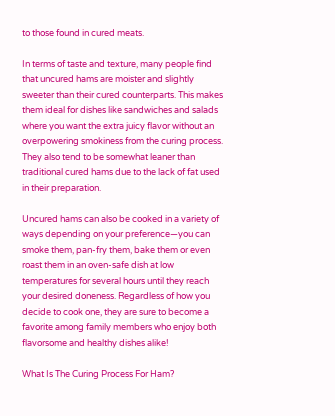to those found in cured meats.

In terms of taste and texture, many people find that uncured hams are moister and slightly sweeter than their cured counterparts. This makes them ideal for dishes like sandwiches and salads where you want the extra juicy flavor without an overpowering smokiness from the curing process. They also tend to be somewhat leaner than traditional cured hams due to the lack of fat used in their preparation.

Uncured hams can also be cooked in a variety of ways depending on your preference—you can smoke them, pan-fry them, bake them or even roast them in an oven-safe dish at low temperatures for several hours until they reach your desired doneness. Regardless of how you decide to cook one, they are sure to become a favorite among family members who enjoy both flavorsome and healthy dishes alike!

What Is The Curing Process For Ham?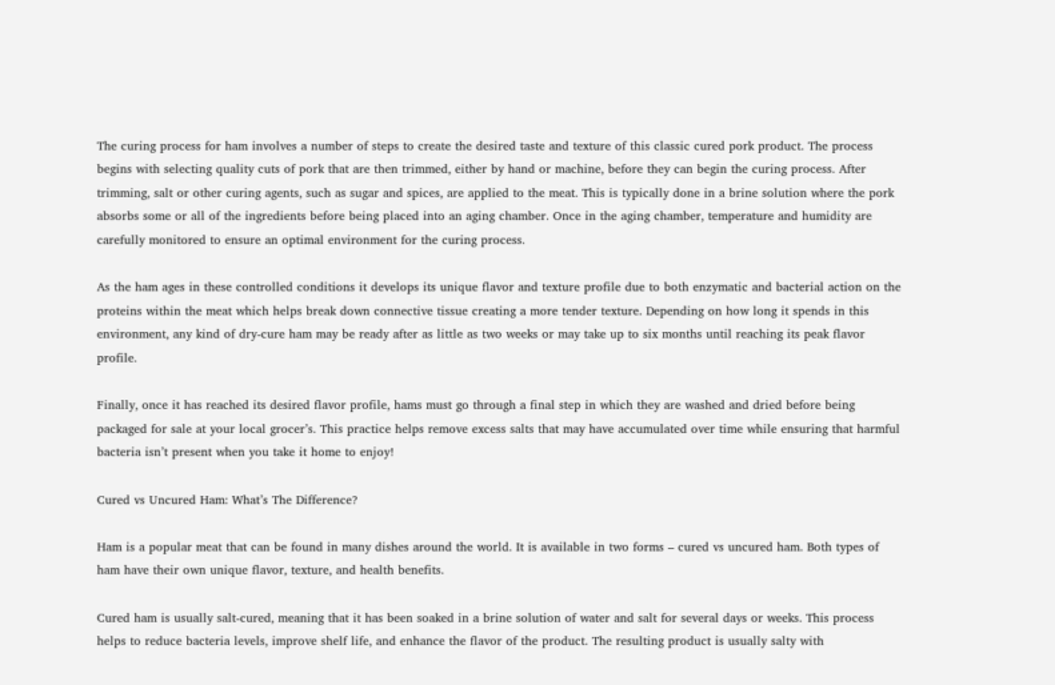The curing process for ham involves a number of steps to create the desired taste and texture of this classic cured pork product. The process begins with selecting quality cuts of pork that are then trimmed, either by hand or machine, before they can begin the curing process. After trimming, salt or other curing agents, such as sugar and spices, are applied to the meat. This is typically done in a brine solution where the pork absorbs some or all of the ingredients before being placed into an aging chamber. Once in the aging chamber, temperature and humidity are carefully monitored to ensure an optimal environment for the curing process.

As the ham ages in these controlled conditions it develops its unique flavor and texture profile due to both enzymatic and bacterial action on the proteins within the meat which helps break down connective tissue creating a more tender texture. Depending on how long it spends in this environment, any kind of dry-cure ham may be ready after as little as two weeks or may take up to six months until reaching its peak flavor profile.

Finally, once it has reached its desired flavor profile, hams must go through a final step in which they are washed and dried before being packaged for sale at your local grocer’s. This practice helps remove excess salts that may have accumulated over time while ensuring that harmful bacteria isn’t present when you take it home to enjoy!

Cured vs Uncured Ham: What’s The Difference?

Ham is a popular meat that can be found in many dishes around the world. It is available in two forms – cured vs uncured ham. Both types of ham have their own unique flavor, texture, and health benefits.

Cured ham is usually salt-cured, meaning that it has been soaked in a brine solution of water and salt for several days or weeks. This process helps to reduce bacteria levels, improve shelf life, and enhance the flavor of the product. The resulting product is usually salty with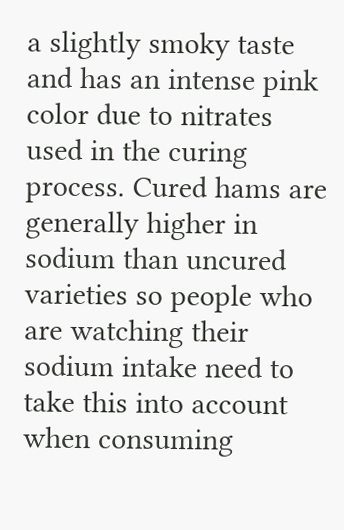a slightly smoky taste and has an intense pink color due to nitrates used in the curing process. Cured hams are generally higher in sodium than uncured varieties so people who are watching their sodium intake need to take this into account when consuming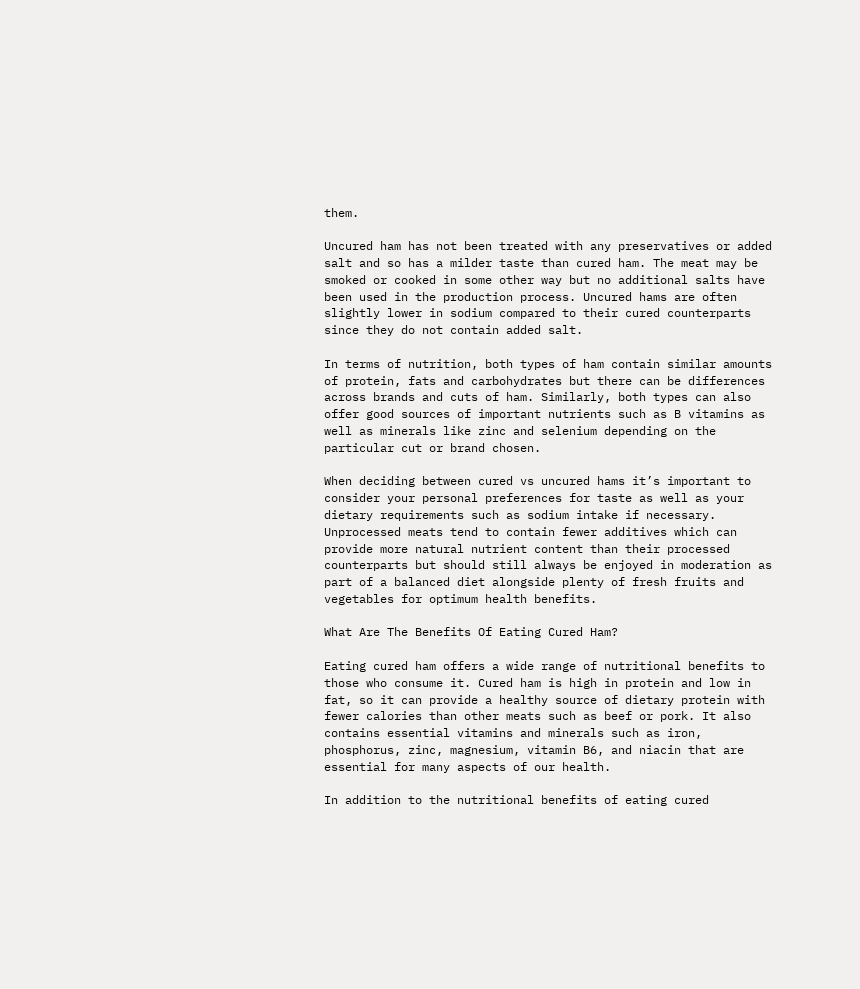them.

Uncured ham has not been treated with any preservatives or added salt and so has a milder taste than cured ham. The meat may be smoked or cooked in some other way but no additional salts have been used in the production process. Uncured hams are often slightly lower in sodium compared to their cured counterparts since they do not contain added salt.

In terms of nutrition, both types of ham contain similar amounts of protein, fats and carbohydrates but there can be differences across brands and cuts of ham. Similarly, both types can also offer good sources of important nutrients such as B vitamins as well as minerals like zinc and selenium depending on the particular cut or brand chosen.

When deciding between cured vs uncured hams it’s important to consider your personal preferences for taste as well as your dietary requirements such as sodium intake if necessary. Unprocessed meats tend to contain fewer additives which can provide more natural nutrient content than their processed counterparts but should still always be enjoyed in moderation as part of a balanced diet alongside plenty of fresh fruits and vegetables for optimum health benefits.

What Are The Benefits Of Eating Cured Ham?

Eating cured ham offers a wide range of nutritional benefits to those who consume it. Cured ham is high in protein and low in fat, so it can provide a healthy source of dietary protein with fewer calories than other meats such as beef or pork. It also contains essential vitamins and minerals such as iron, phosphorus, zinc, magnesium, vitamin B6, and niacin that are essential for many aspects of our health.

In addition to the nutritional benefits of eating cured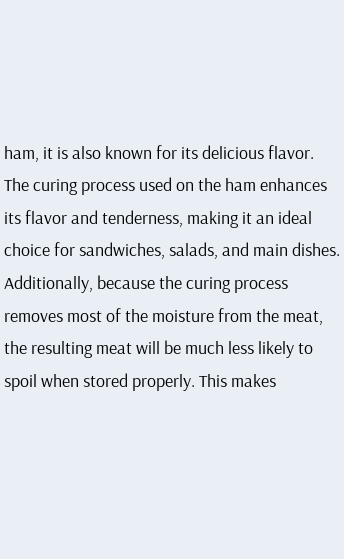ham, it is also known for its delicious flavor. The curing process used on the ham enhances its flavor and tenderness, making it an ideal choice for sandwiches, salads, and main dishes. Additionally, because the curing process removes most of the moisture from the meat, the resulting meat will be much less likely to spoil when stored properly. This makes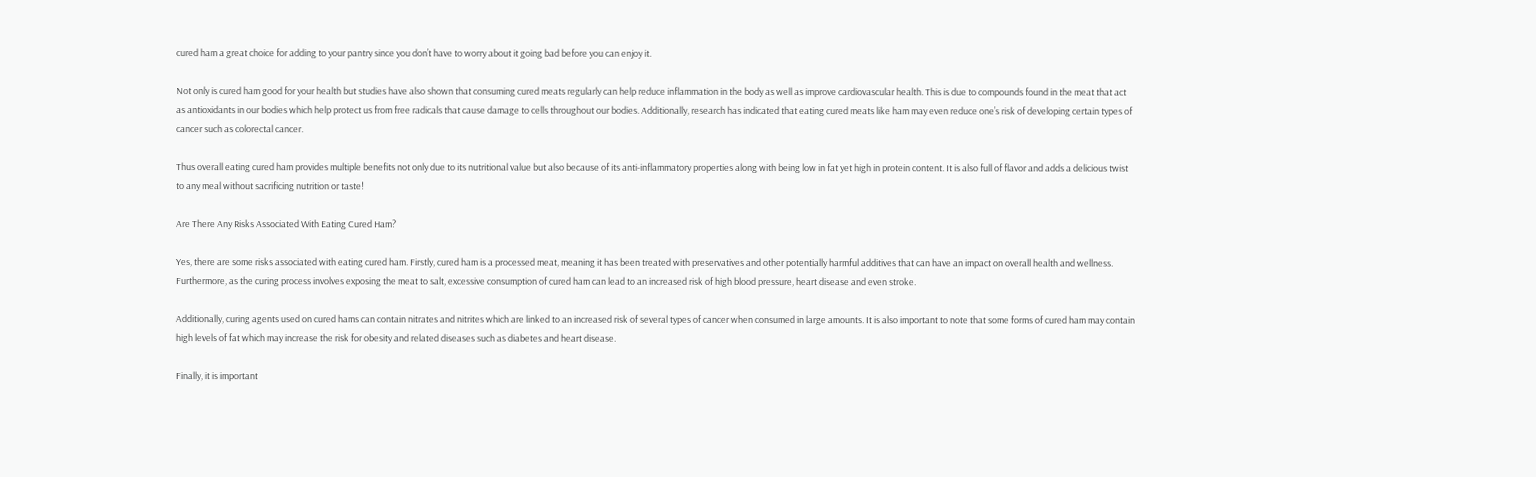cured ham a great choice for adding to your pantry since you don’t have to worry about it going bad before you can enjoy it.

Not only is cured ham good for your health but studies have also shown that consuming cured meats regularly can help reduce inflammation in the body as well as improve cardiovascular health. This is due to compounds found in the meat that act as antioxidants in our bodies which help protect us from free radicals that cause damage to cells throughout our bodies. Additionally, research has indicated that eating cured meats like ham may even reduce one’s risk of developing certain types of cancer such as colorectal cancer.

Thus overall eating cured ham provides multiple benefits not only due to its nutritional value but also because of its anti-inflammatory properties along with being low in fat yet high in protein content. It is also full of flavor and adds a delicious twist to any meal without sacrificing nutrition or taste!

Are There Any Risks Associated With Eating Cured Ham?

Yes, there are some risks associated with eating cured ham. Firstly, cured ham is a processed meat, meaning it has been treated with preservatives and other potentially harmful additives that can have an impact on overall health and wellness. Furthermore, as the curing process involves exposing the meat to salt, excessive consumption of cured ham can lead to an increased risk of high blood pressure, heart disease and even stroke.

Additionally, curing agents used on cured hams can contain nitrates and nitrites which are linked to an increased risk of several types of cancer when consumed in large amounts. It is also important to note that some forms of cured ham may contain high levels of fat which may increase the risk for obesity and related diseases such as diabetes and heart disease.

Finally, it is important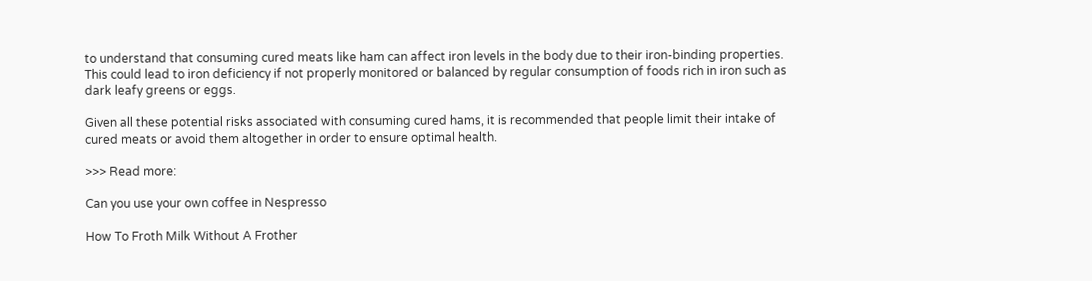to understand that consuming cured meats like ham can affect iron levels in the body due to their iron-binding properties. This could lead to iron deficiency if not properly monitored or balanced by regular consumption of foods rich in iron such as dark leafy greens or eggs.

Given all these potential risks associated with consuming cured hams, it is recommended that people limit their intake of cured meats or avoid them altogether in order to ensure optimal health.

>>> Read more:

Can you use your own coffee in Nespresso

How To Froth Milk Without A Frother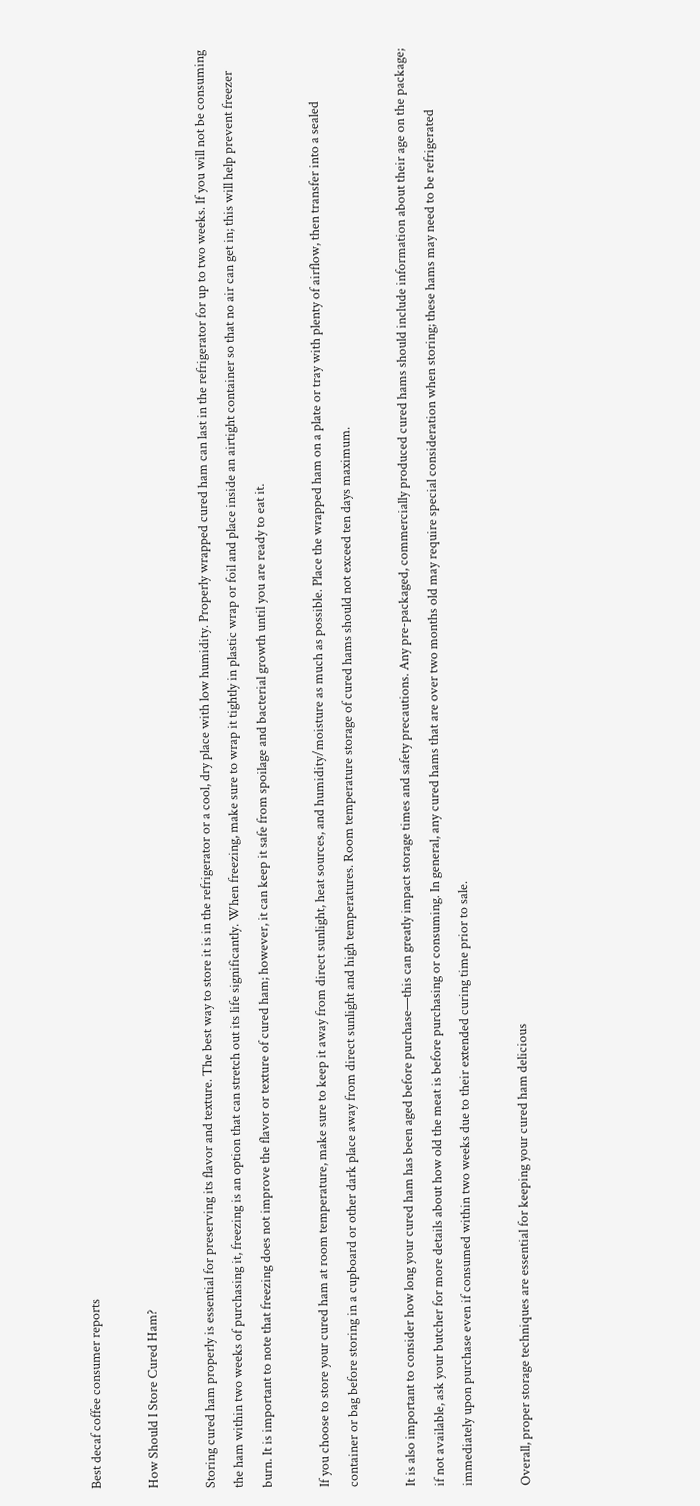Best decaf coffee consumer reports

How Should I Store Cured Ham?

Storing cured ham properly is essential for preserving its flavor and texture. The best way to store it is in the refrigerator or a cool, dry place with low humidity. Properly wrapped cured ham can last in the refrigerator for up to two weeks. If you will not be consuming the ham within two weeks of purchasing it, freezing is an option that can stretch out its life significantly. When freezing, make sure to wrap it tightly in plastic wrap or foil and place inside an airtight container so that no air can get in; this will help prevent freezer burn. It is important to note that freezing does not improve the flavor or texture of cured ham; however, it can keep it safe from spoilage and bacterial growth until you are ready to eat it.

If you choose to store your cured ham at room temperature, make sure to keep it away from direct sunlight, heat sources, and humidity/moisture as much as possible. Place the wrapped ham on a plate or tray with plenty of airflow, then transfer into a sealed container or bag before storing in a cupboard or other dark place away from direct sunlight and high temperatures. Room temperature storage of cured hams should not exceed ten days maximum.

It is also important to consider how long your cured ham has been aged before purchase—this can greatly impact storage times and safety precautions. Any pre-packaged, commercially produced cured hams should include information about their age on the package; if not available, ask your butcher for more details about how old the meat is before purchasing or consuming. In general, any cured hams that are over two months old may require special consideration when storing; these hams may need to be refrigerated immediately upon purchase even if consumed within two weeks due to their extended curing time prior to sale.

Overall, proper storage techniques are essential for keeping your cured ham delicious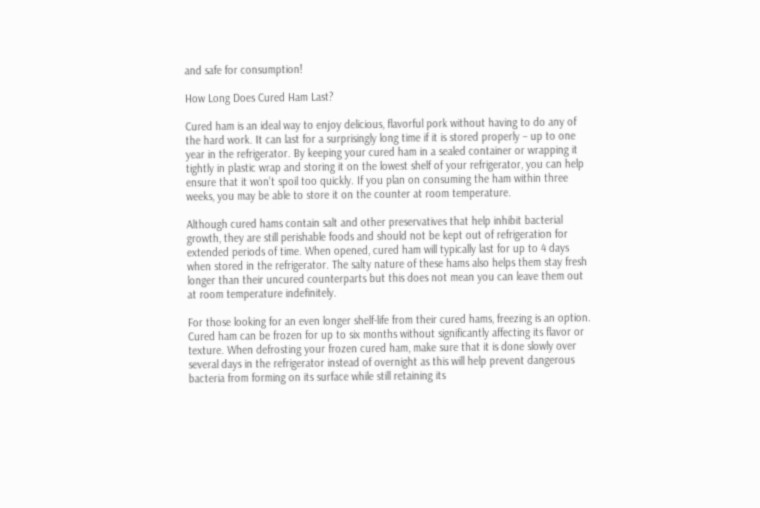and safe for consumption!

How Long Does Cured Ham Last?

Cured ham is an ideal way to enjoy delicious, flavorful pork without having to do any of the hard work. It can last for a surprisingly long time if it is stored properly – up to one year in the refrigerator. By keeping your cured ham in a sealed container or wrapping it tightly in plastic wrap and storing it on the lowest shelf of your refrigerator, you can help ensure that it won’t spoil too quickly. If you plan on consuming the ham within three weeks, you may be able to store it on the counter at room temperature.

Although cured hams contain salt and other preservatives that help inhibit bacterial growth, they are still perishable foods and should not be kept out of refrigeration for extended periods of time. When opened, cured ham will typically last for up to 4 days when stored in the refrigerator. The salty nature of these hams also helps them stay fresh longer than their uncured counterparts but this does not mean you can leave them out at room temperature indefinitely.

For those looking for an even longer shelf-life from their cured hams, freezing is an option. Cured ham can be frozen for up to six months without significantly affecting its flavor or texture. When defrosting your frozen cured ham, make sure that it is done slowly over several days in the refrigerator instead of overnight as this will help prevent dangerous bacteria from forming on its surface while still retaining its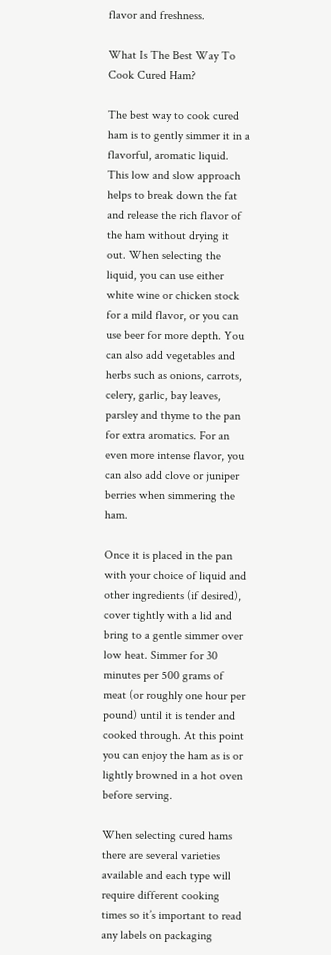flavor and freshness.

What Is The Best Way To Cook Cured Ham?

The best way to cook cured ham is to gently simmer it in a flavorful, aromatic liquid. This low and slow approach helps to break down the fat and release the rich flavor of the ham without drying it out. When selecting the liquid, you can use either white wine or chicken stock for a mild flavor, or you can use beer for more depth. You can also add vegetables and herbs such as onions, carrots, celery, garlic, bay leaves, parsley and thyme to the pan for extra aromatics. For an even more intense flavor, you can also add clove or juniper berries when simmering the ham.

Once it is placed in the pan with your choice of liquid and other ingredients (if desired), cover tightly with a lid and bring to a gentle simmer over low heat. Simmer for 30 minutes per 500 grams of meat (or roughly one hour per pound) until it is tender and cooked through. At this point you can enjoy the ham as is or lightly browned in a hot oven before serving.

When selecting cured hams there are several varieties available and each type will require different cooking times so it’s important to read any labels on packaging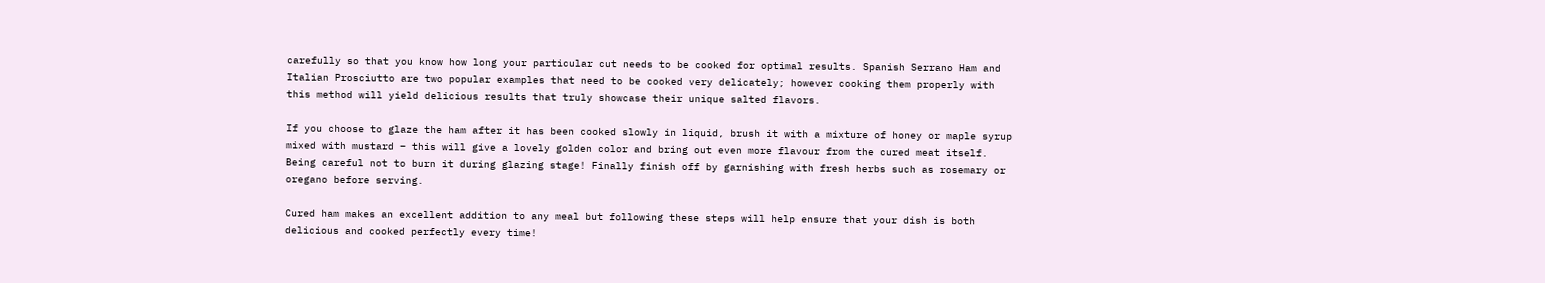carefully so that you know how long your particular cut needs to be cooked for optimal results. Spanish Serrano Ham and Italian Prosciutto are two popular examples that need to be cooked very delicately; however cooking them properly with this method will yield delicious results that truly showcase their unique salted flavors.

If you choose to glaze the ham after it has been cooked slowly in liquid, brush it with a mixture of honey or maple syrup mixed with mustard – this will give a lovely golden color and bring out even more flavour from the cured meat itself. Being careful not to burn it during glazing stage! Finally finish off by garnishing with fresh herbs such as rosemary or oregano before serving.

Cured ham makes an excellent addition to any meal but following these steps will help ensure that your dish is both delicious and cooked perfectly every time!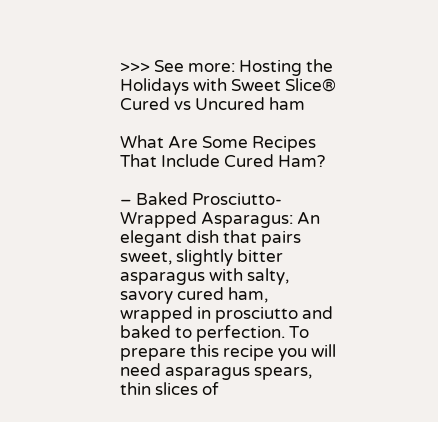>>> See more: Hosting the Holidays with Sweet Slice® Cured vs Uncured ham

What Are Some Recipes That Include Cured Ham?

– Baked Prosciutto-Wrapped Asparagus: An elegant dish that pairs sweet, slightly bitter asparagus with salty, savory cured ham, wrapped in prosciutto and baked to perfection. To prepare this recipe you will need asparagus spears, thin slices of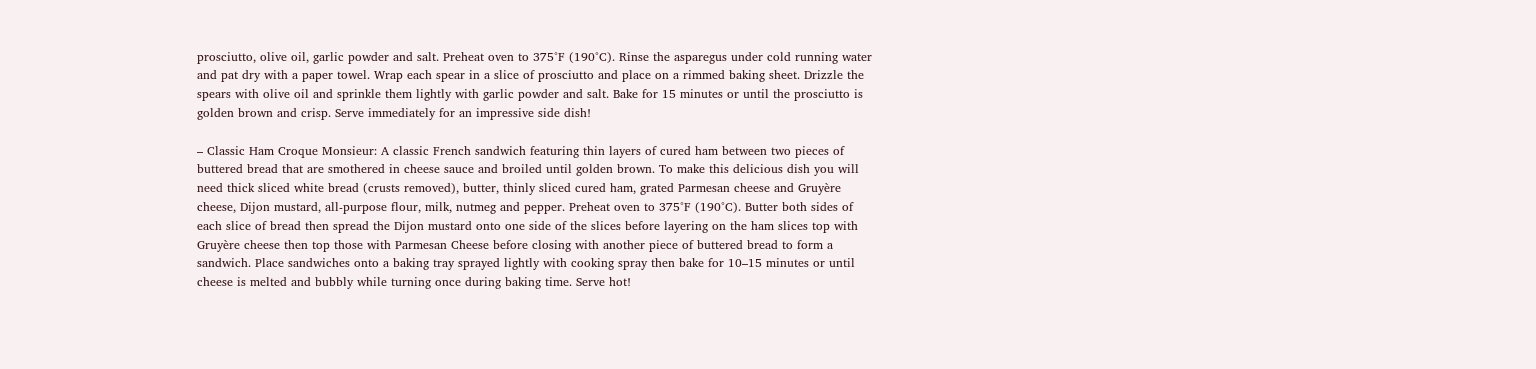prosciutto, olive oil, garlic powder and salt. Preheat oven to 375°F (190°C). Rinse the asparegus under cold running water and pat dry with a paper towel. Wrap each spear in a slice of prosciutto and place on a rimmed baking sheet. Drizzle the spears with olive oil and sprinkle them lightly with garlic powder and salt. Bake for 15 minutes or until the prosciutto is golden brown and crisp. Serve immediately for an impressive side dish!

– Classic Ham Croque Monsieur: A classic French sandwich featuring thin layers of cured ham between two pieces of buttered bread that are smothered in cheese sauce and broiled until golden brown. To make this delicious dish you will need thick sliced white bread (crusts removed), butter, thinly sliced cured ham, grated Parmesan cheese and Gruyère cheese, Dijon mustard, all-purpose flour, milk, nutmeg and pepper. Preheat oven to 375°F (190°C). Butter both sides of each slice of bread then spread the Dijon mustard onto one side of the slices before layering on the ham slices top with Gruyère cheese then top those with Parmesan Cheese before closing with another piece of buttered bread to form a sandwich. Place sandwiches onto a baking tray sprayed lightly with cooking spray then bake for 10–15 minutes or until cheese is melted and bubbly while turning once during baking time. Serve hot!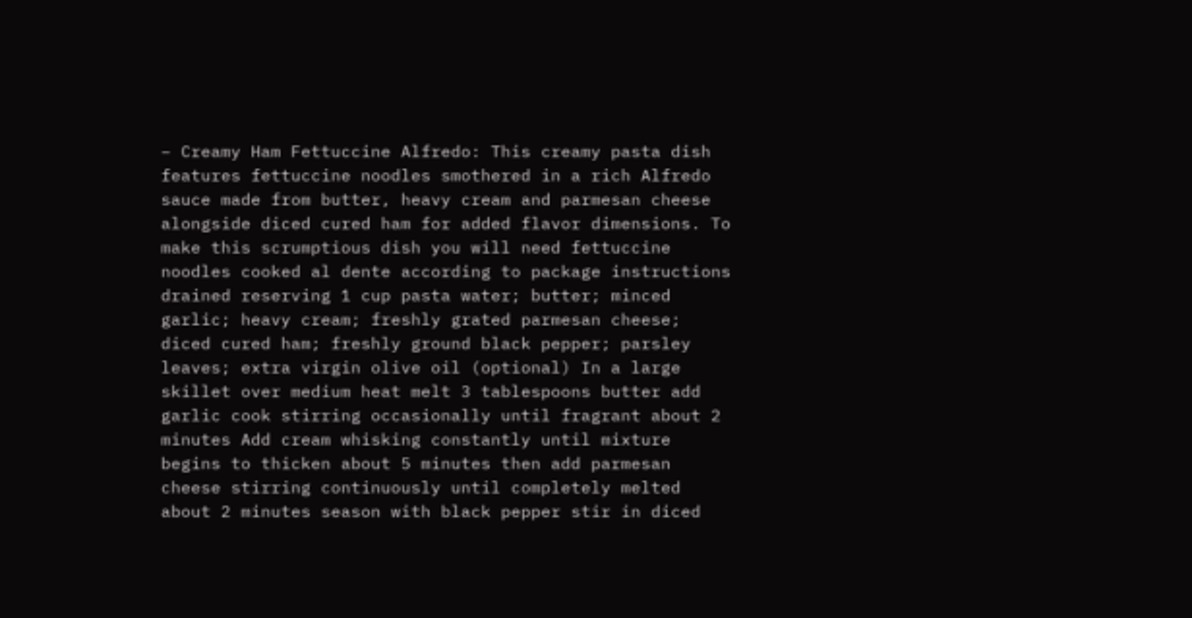– Creamy Ham Fettuccine Alfredo: This creamy pasta dish features fettuccine noodles smothered in a rich Alfredo sauce made from butter, heavy cream and parmesan cheese alongside diced cured ham for added flavor dimensions. To make this scrumptious dish you will need fettuccine noodles cooked al dente according to package instructions drained reserving 1 cup pasta water; butter; minced garlic; heavy cream; freshly grated parmesan cheese; diced cured ham; freshly ground black pepper; parsley leaves; extra virgin olive oil (optional) In a large skillet over medium heat melt 3 tablespoons butter add garlic cook stirring occasionally until fragrant about 2 minutes Add cream whisking constantly until mixture begins to thicken about 5 minutes then add parmesan cheese stirring continuously until completely melted about 2 minutes season with black pepper stir in diced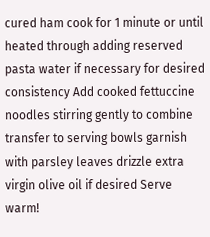cured ham cook for 1 minute or until heated through adding reserved pasta water if necessary for desired consistency Add cooked fettuccine noodles stirring gently to combine transfer to serving bowls garnish with parsley leaves drizzle extra virgin olive oil if desired Serve warm!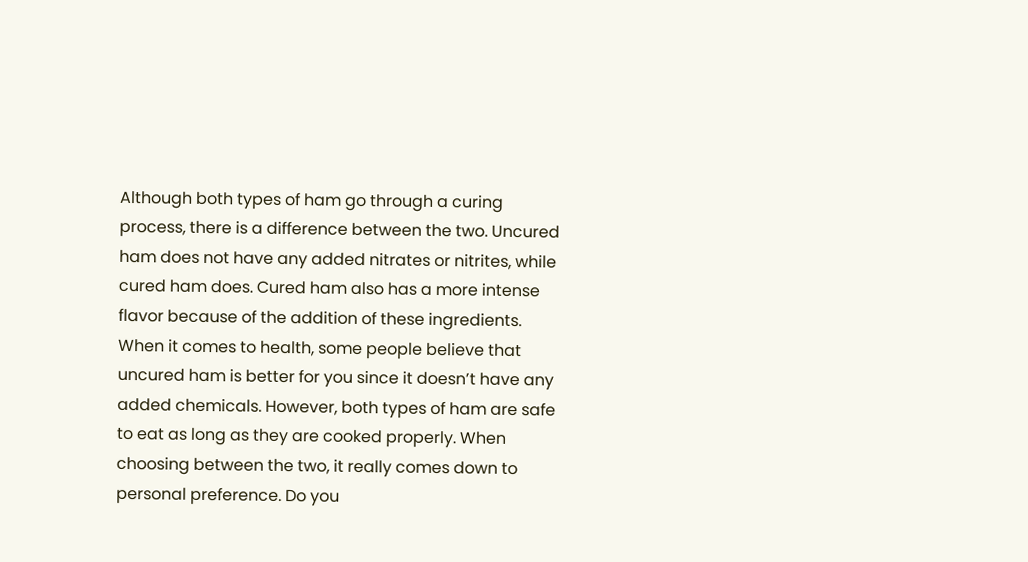Although both types of ham go through a curing process, there is a difference between the two. Uncured ham does not have any added nitrates or nitrites, while cured ham does. Cured ham also has a more intense flavor because of the addition of these ingredients. When it comes to health, some people believe that uncured ham is better for you since it doesn’t have any added chemicals. However, both types of ham are safe to eat as long as they are cooked properly. When choosing between the two, it really comes down to personal preference. Do you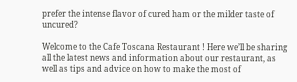prefer the intense flavor of cured ham or the milder taste of uncured?

Welcome to the Cafe Toscana Restaurant ! Here we’ll be sharing all the latest news and information about our restaurant, as well as tips and advice on how to make the most of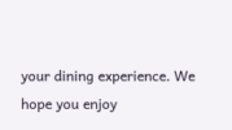your dining experience. We hope you enjoy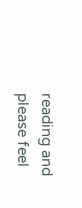reading and please feel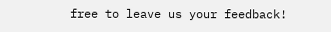free to leave us your feedback!